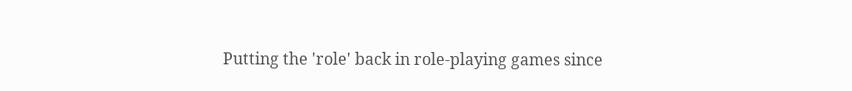Putting the 'role' back in role-playing games since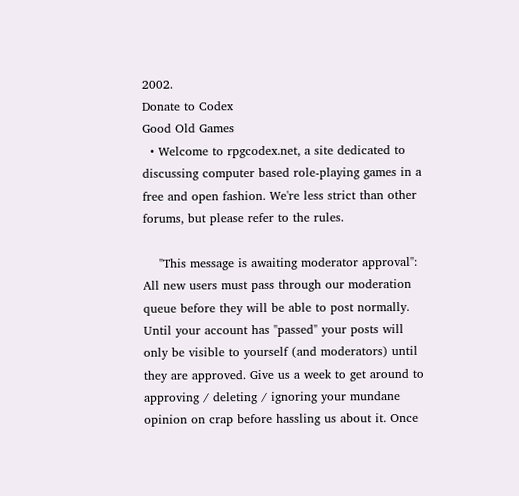2002.
Donate to Codex
Good Old Games
  • Welcome to rpgcodex.net, a site dedicated to discussing computer based role-playing games in a free and open fashion. We're less strict than other forums, but please refer to the rules.

    "This message is awaiting moderator approval": All new users must pass through our moderation queue before they will be able to post normally. Until your account has "passed" your posts will only be visible to yourself (and moderators) until they are approved. Give us a week to get around to approving / deleting / ignoring your mundane opinion on crap before hassling us about it. Once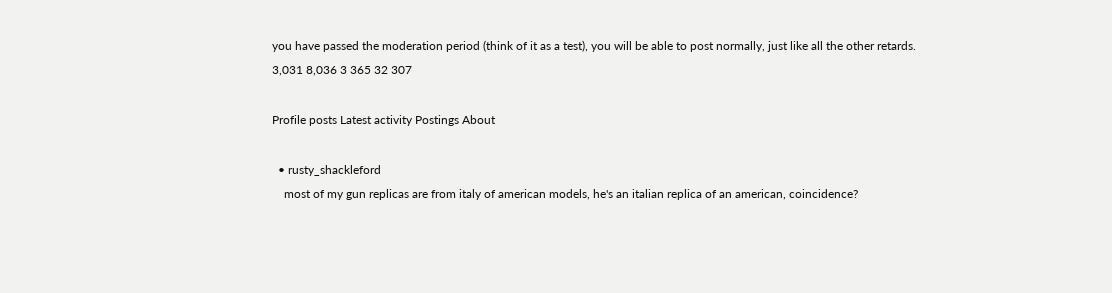you have passed the moderation period (think of it as a test), you will be able to post normally, just like all the other retards.
3,031 8,036 3 365 32 307

Profile posts Latest activity Postings About

  • rusty_shackleford
    most of my gun replicas are from italy of american models, he's an italian replica of an american, coincidence?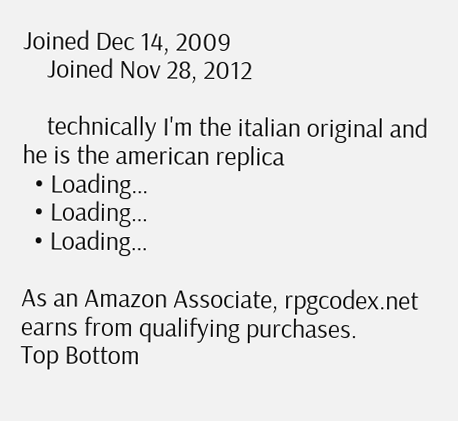Joined Dec 14, 2009
    Joined Nov 28, 2012

    technically I'm the italian original and he is the american replica
  • Loading…
  • Loading…
  • Loading…

As an Amazon Associate, rpgcodex.net earns from qualifying purchases.
Top Bottom